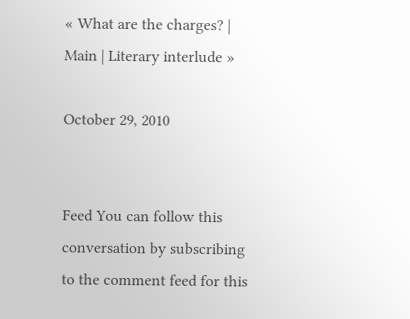« What are the charges? | Main | Literary interlude »

October 29, 2010


Feed You can follow this conversation by subscribing to the comment feed for this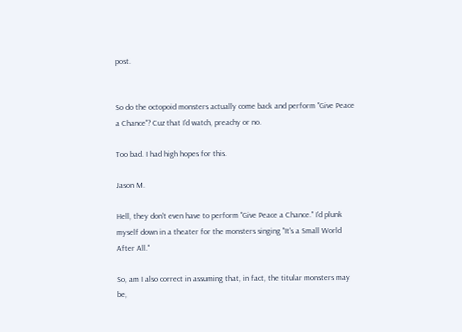post.


So do the octopoid monsters actually come back and perform "Give Peace a Chance"? Cuz that I'd watch, preachy or no.

Too bad. I had high hopes for this.

Jason M.

Hell, they don't even have to perform "Give Peace a Chance." I'd plunk myself down in a theater for the monsters singing "It's a Small World After All."

So, am I also correct in assuming that, in fact, the titular monsters may be,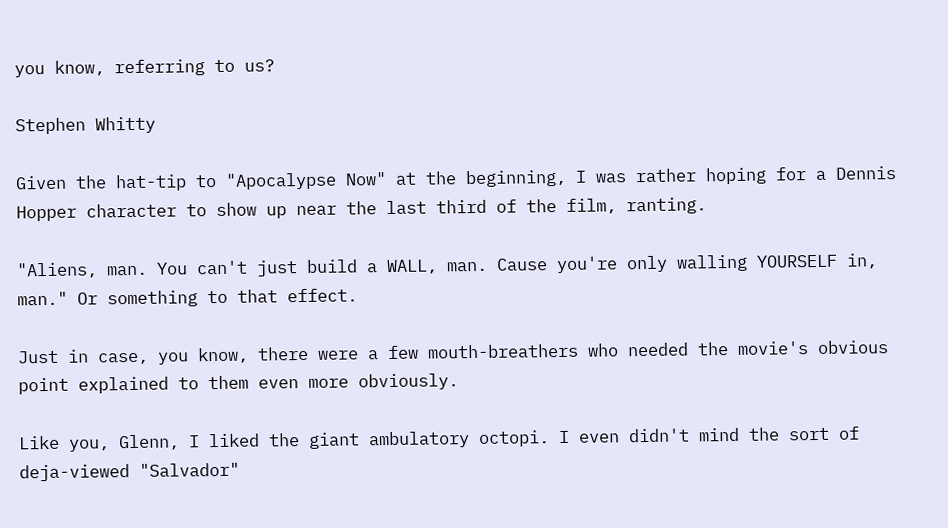you know, referring to us?

Stephen Whitty

Given the hat-tip to "Apocalypse Now" at the beginning, I was rather hoping for a Dennis Hopper character to show up near the last third of the film, ranting.

"Aliens, man. You can't just build a WALL, man. Cause you're only walling YOURSELF in, man." Or something to that effect.

Just in case, you know, there were a few mouth-breathers who needed the movie's obvious point explained to them even more obviously.

Like you, Glenn, I liked the giant ambulatory octopi. I even didn't mind the sort of deja-viewed "Salvador"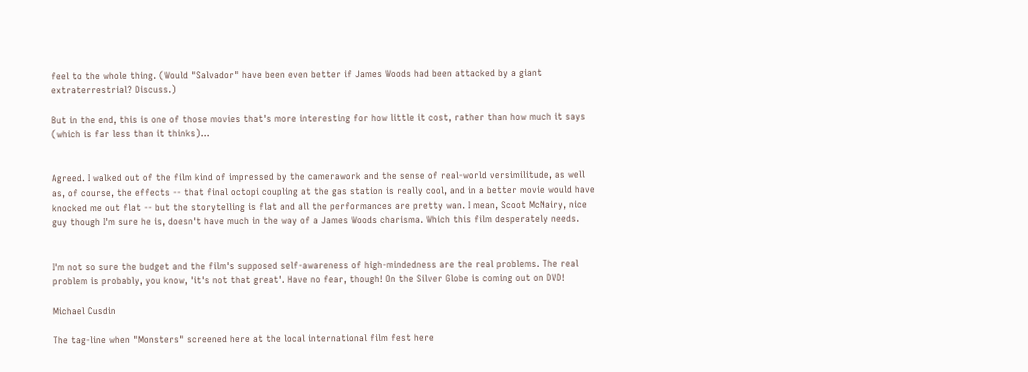feel to the whole thing. (Would "Salvador" have been even better if James Woods had been attacked by a giant extraterrestrial? Discuss.)

But in the end, this is one of those movies that's more interesting for how little it cost, rather than how much it says (which is far less than it thinks)...


Agreed. I walked out of the film kind of impressed by the camerawork and the sense of real-world versimilitude, as well as, of course, the effects -- that final octopi coupling at the gas station is really cool, and in a better movie would have knocked me out flat -- but the storytelling is flat and all the performances are pretty wan. I mean, Scoot McNairy, nice guy though I'm sure he is, doesn't have much in the way of a James Woods charisma. Which this film desperately needs.


I'm not so sure the budget and the film's supposed self-awareness of high-mindedness are the real problems. The real problem is probably, you know, 'it's not that great'. Have no fear, though! On the Silver Globe is coming out on DVD!

Michael Cusdin

The tag-line when "Monsters" screened here at the local international film fest here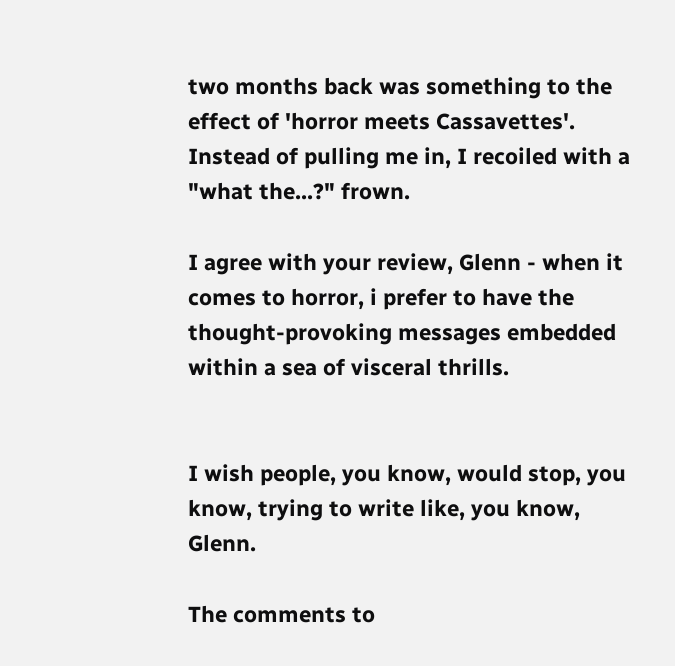two months back was something to the effect of 'horror meets Cassavettes'. Instead of pulling me in, I recoiled with a "what the...?" frown.

I agree with your review, Glenn - when it comes to horror, i prefer to have the thought-provoking messages embedded within a sea of visceral thrills.


I wish people, you know, would stop, you know, trying to write like, you know, Glenn.

The comments to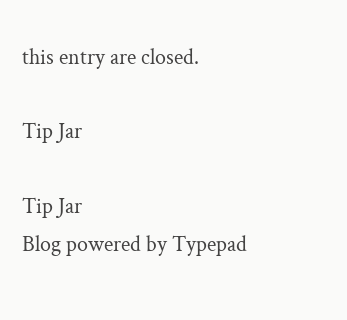this entry are closed.

Tip Jar

Tip Jar
Blog powered by Typepad